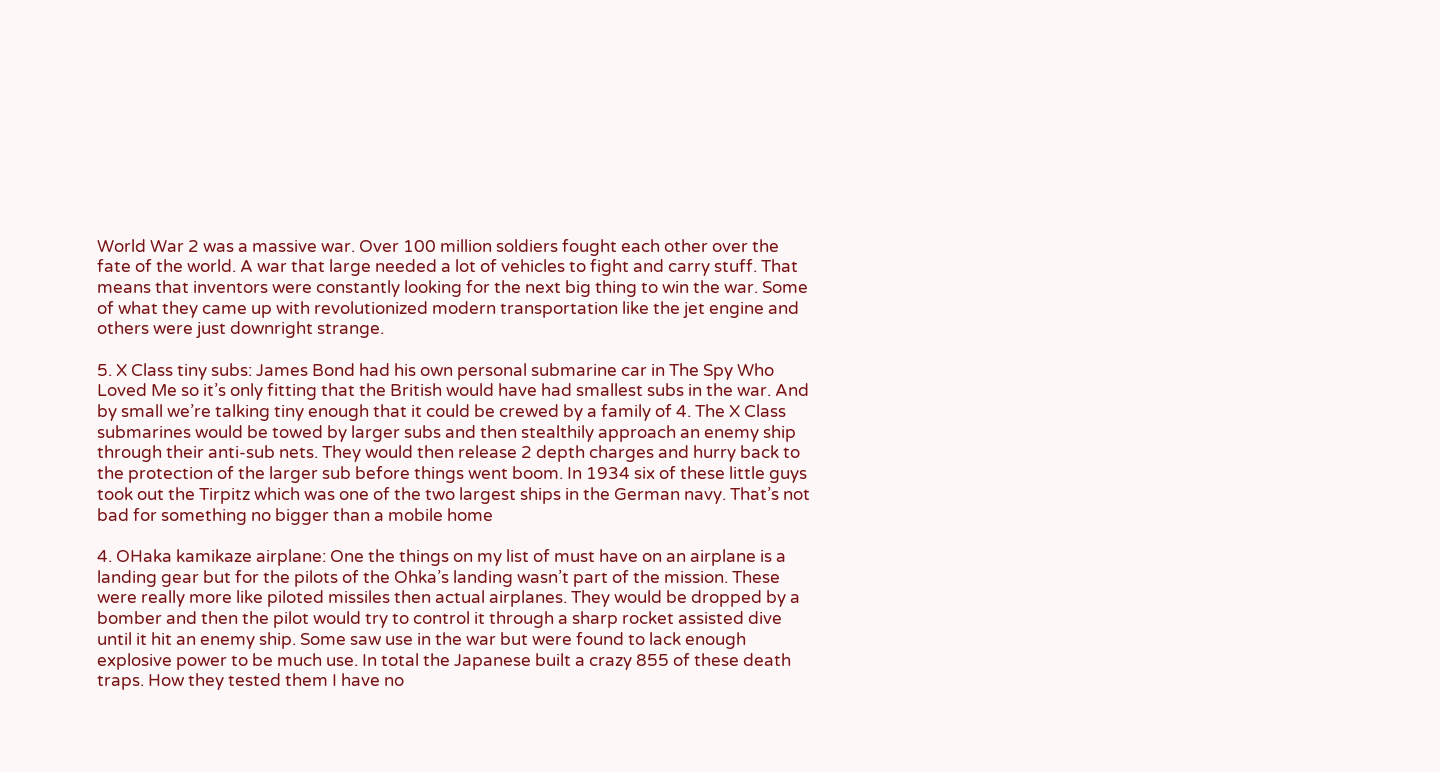World War 2 was a massive war. Over 100 million soldiers fought each other over the fate of the world. A war that large needed a lot of vehicles to fight and carry stuff. That means that inventors were constantly looking for the next big thing to win the war. Some of what they came up with revolutionized modern transportation like the jet engine and others were just downright strange.

5. X Class tiny subs: James Bond had his own personal submarine car in The Spy Who Loved Me so it’s only fitting that the British would have had smallest subs in the war. And by small we’re talking tiny enough that it could be crewed by a family of 4. The X Class submarines would be towed by larger subs and then stealthily approach an enemy ship through their anti-sub nets. They would then release 2 depth charges and hurry back to the protection of the larger sub before things went boom. In 1934 six of these little guys took out the Tirpitz which was one of the two largest ships in the German navy. That’s not bad for something no bigger than a mobile home

4. OHaka kamikaze airplane: One the things on my list of must have on an airplane is a landing gear but for the pilots of the Ohka’s landing wasn’t part of the mission. These were really more like piloted missiles then actual airplanes. They would be dropped by a bomber and then the pilot would try to control it through a sharp rocket assisted dive until it hit an enemy ship. Some saw use in the war but were found to lack enough explosive power to be much use. In total the Japanese built a crazy 855 of these death traps. How they tested them I have no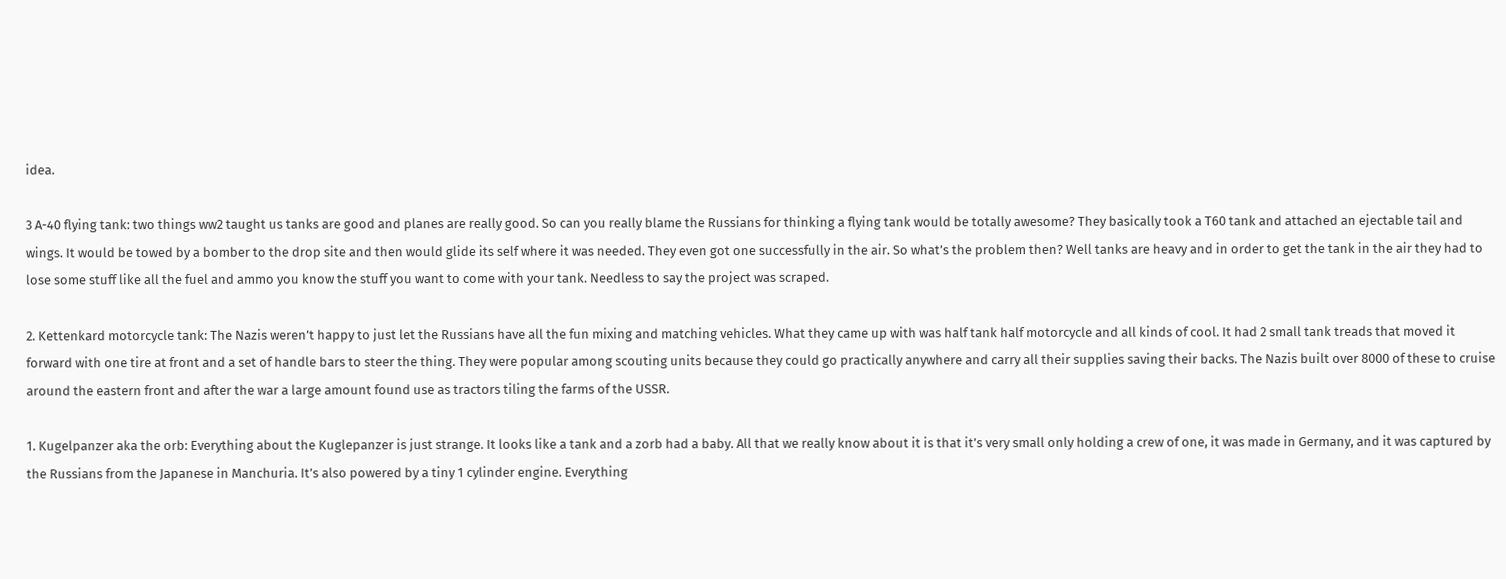idea.

3 A-40 flying tank: two things ww2 taught us tanks are good and planes are really good. So can you really blame the Russians for thinking a flying tank would be totally awesome? They basically took a T60 tank and attached an ejectable tail and wings. It would be towed by a bomber to the drop site and then would glide its self where it was needed. They even got one successfully in the air. So what’s the problem then? Well tanks are heavy and in order to get the tank in the air they had to lose some stuff like all the fuel and ammo you know the stuff you want to come with your tank. Needless to say the project was scraped.

2. Kettenkard motorcycle tank: The Nazis weren’t happy to just let the Russians have all the fun mixing and matching vehicles. What they came up with was half tank half motorcycle and all kinds of cool. It had 2 small tank treads that moved it forward with one tire at front and a set of handle bars to steer the thing. They were popular among scouting units because they could go practically anywhere and carry all their supplies saving their backs. The Nazis built over 8000 of these to cruise around the eastern front and after the war a large amount found use as tractors tiling the farms of the USSR.

1. Kugelpanzer aka the orb: Everything about the Kuglepanzer is just strange. It looks like a tank and a zorb had a baby. All that we really know about it is that it’s very small only holding a crew of one, it was made in Germany, and it was captured by the Russians from the Japanese in Manchuria. It’s also powered by a tiny 1 cylinder engine. Everything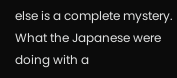else is a complete mystery. What the Japanese were doing with a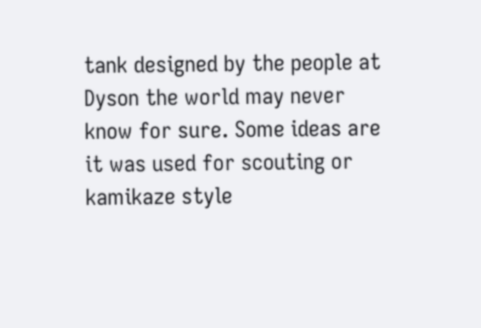tank designed by the people at Dyson the world may never know for sure. Some ideas are it was used for scouting or kamikaze style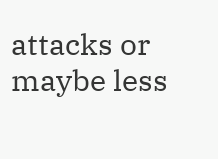attacks or maybe less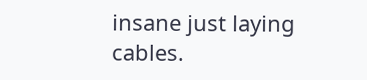insane just laying cables.